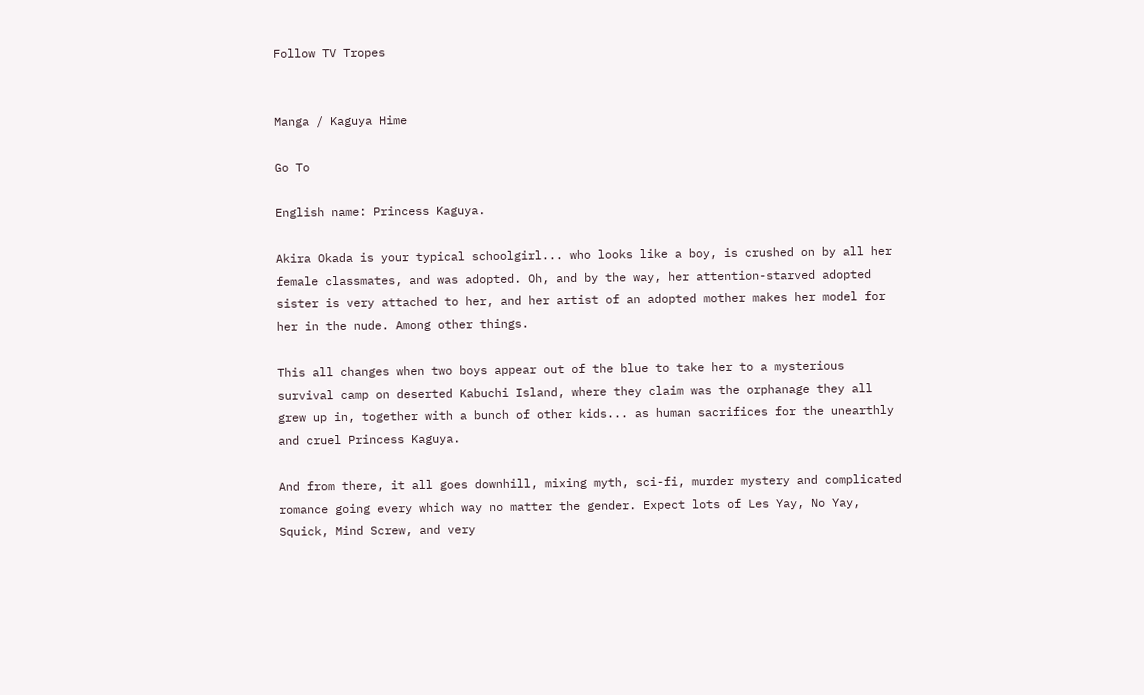Follow TV Tropes


Manga / Kaguya Hime

Go To

English name: Princess Kaguya.

Akira Okada is your typical schoolgirl... who looks like a boy, is crushed on by all her female classmates, and was adopted. Oh, and by the way, her attention-starved adopted sister is very attached to her, and her artist of an adopted mother makes her model for her in the nude. Among other things.

This all changes when two boys appear out of the blue to take her to a mysterious survival camp on deserted Kabuchi Island, where they claim was the orphanage they all grew up in, together with a bunch of other kids... as human sacrifices for the unearthly and cruel Princess Kaguya.

And from there, it all goes downhill, mixing myth, sci-fi, murder mystery and complicated romance going every which way no matter the gender. Expect lots of Les Yay, No Yay, Squick, Mind Screw, and very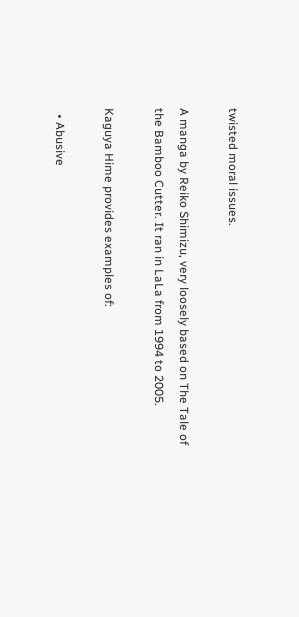twisted moral issues.

A manga by Reiko Shimizu, very loosely based on The Tale of the Bamboo Cutter. It ran in LaLa from 1994 to 2005.

Kaguya Hime provides examples of:

  • Abusive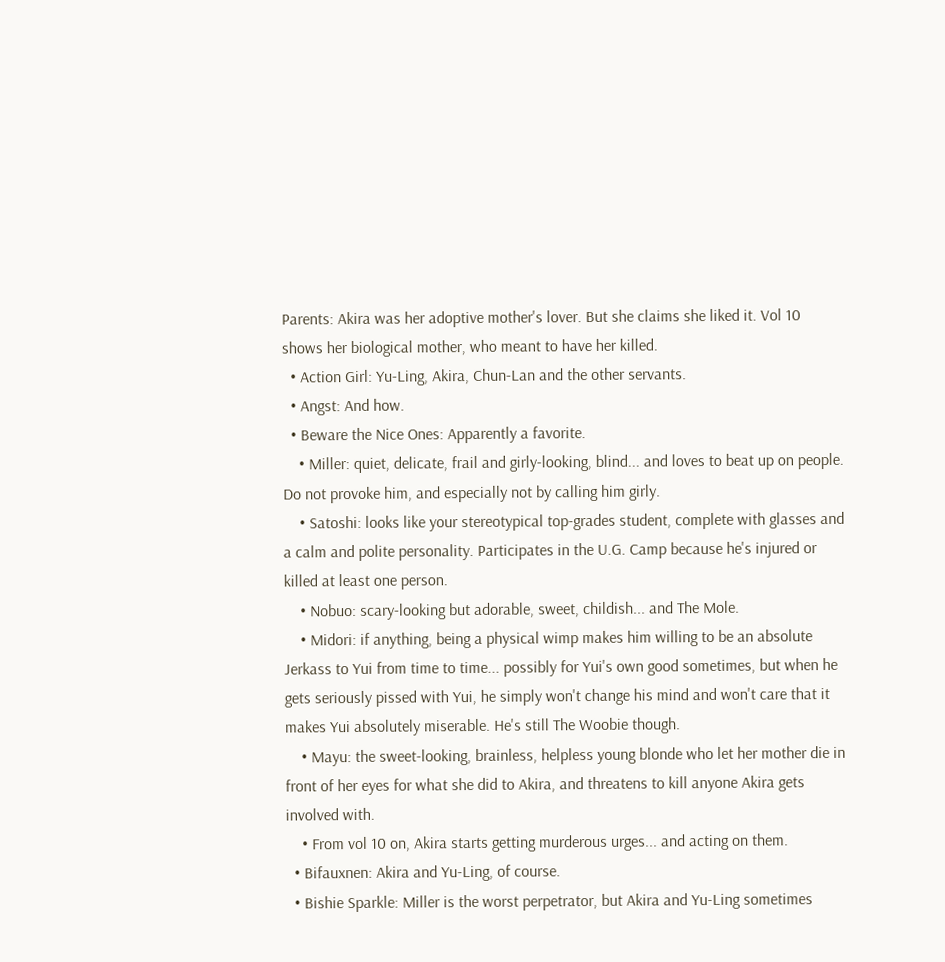Parents: Akira was her adoptive mother's lover. But she claims she liked it. Vol 10 shows her biological mother, who meant to have her killed.
  • Action Girl: Yu-Ling, Akira, Chun-Lan and the other servants.
  • Angst: And how.
  • Beware the Nice Ones: Apparently a favorite.
    • Miller: quiet, delicate, frail and girly-looking, blind... and loves to beat up on people. Do not provoke him, and especially not by calling him girly.
    • Satoshi: looks like your stereotypical top-grades student, complete with glasses and a calm and polite personality. Participates in the U.G. Camp because he's injured or killed at least one person.
    • Nobuo: scary-looking but adorable, sweet, childish... and The Mole.
    • Midori: if anything, being a physical wimp makes him willing to be an absolute Jerkass to Yui from time to time... possibly for Yui's own good sometimes, but when he gets seriously pissed with Yui, he simply won't change his mind and won't care that it makes Yui absolutely miserable. He's still The Woobie though.
    • Mayu: the sweet-looking, brainless, helpless young blonde who let her mother die in front of her eyes for what she did to Akira, and threatens to kill anyone Akira gets involved with.
    • From vol 10 on, Akira starts getting murderous urges... and acting on them.
  • Bifauxnen: Akira and Yu-Ling, of course.
  • Bishie Sparkle: Miller is the worst perpetrator, but Akira and Yu-Ling sometimes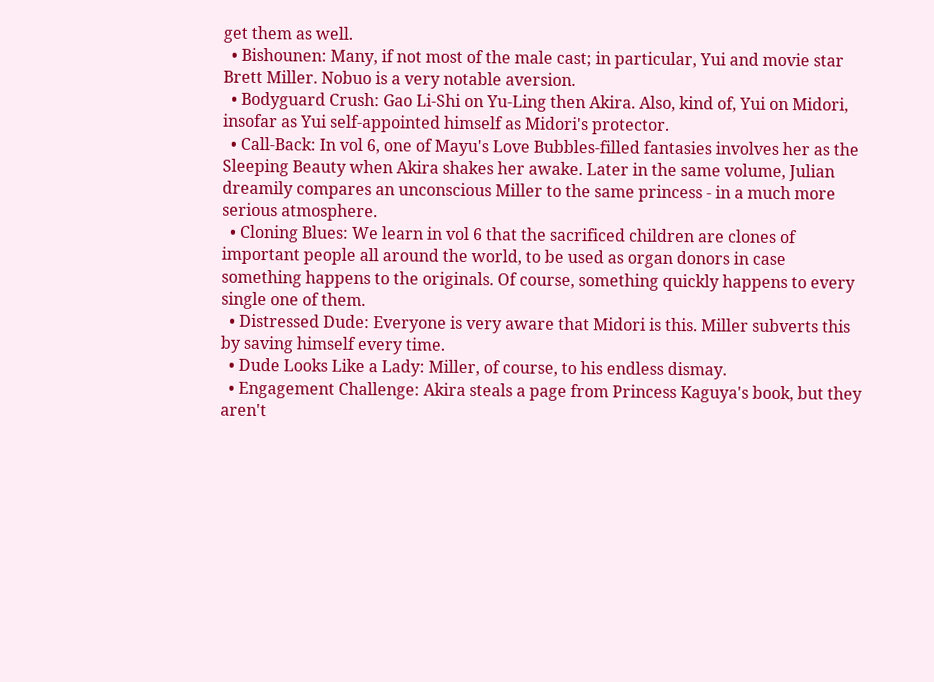get them as well.
  • Bishounen: Many, if not most of the male cast; in particular, Yui and movie star Brett Miller. Nobuo is a very notable aversion.
  • Bodyguard Crush: Gao Li-Shi on Yu-Ling then Akira. Also, kind of, Yui on Midori, insofar as Yui self-appointed himself as Midori's protector.
  • Call-Back: In vol 6, one of Mayu's Love Bubbles-filled fantasies involves her as the Sleeping Beauty when Akira shakes her awake. Later in the same volume, Julian dreamily compares an unconscious Miller to the same princess - in a much more serious atmosphere.
  • Cloning Blues: We learn in vol 6 that the sacrificed children are clones of important people all around the world, to be used as organ donors in case something happens to the originals. Of course, something quickly happens to every single one of them.
  • Distressed Dude: Everyone is very aware that Midori is this. Miller subverts this by saving himself every time.
  • Dude Looks Like a Lady: Miller, of course, to his endless dismay.
  • Engagement Challenge: Akira steals a page from Princess Kaguya's book, but they aren't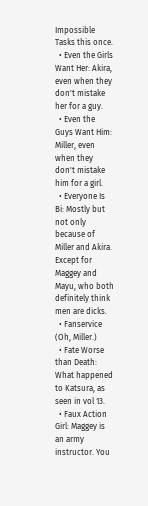Impossible Tasks this once.
  • Even the Girls Want Her: Akira, even when they don't mistake her for a guy.
  • Even the Guys Want Him: Miller, even when they don't mistake him for a girl.
  • Everyone Is Bi: Mostly but not only because of Miller and Akira. Except for Maggey and Mayu, who both definitely think men are dicks.
  • Fanservice (Oh, Miller.)
  • Fate Worse than Death: What happened to Katsura, as seen in vol 13.
  • Faux Action Girl: Maggey is an army instructor. You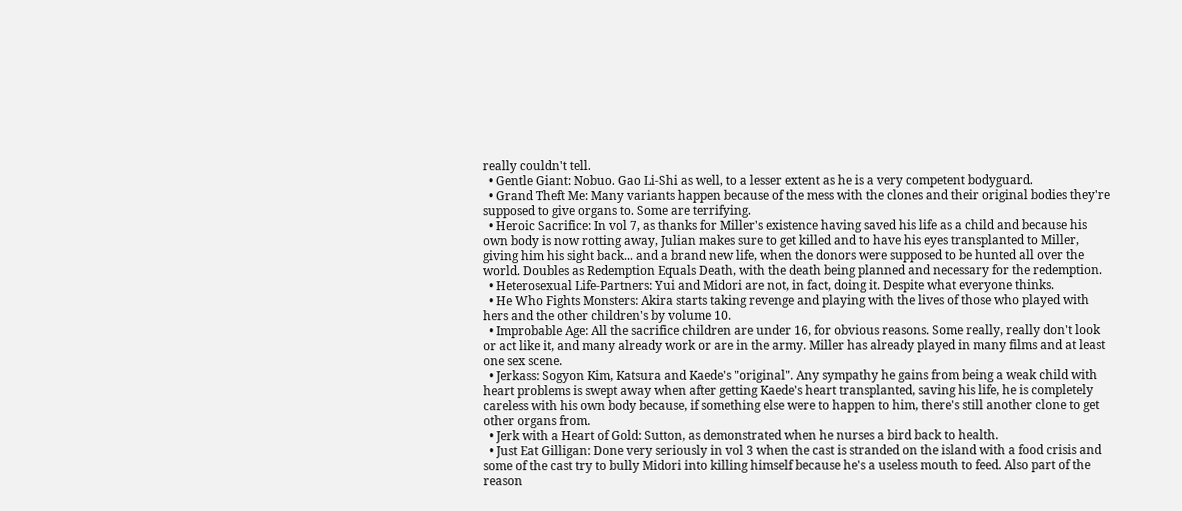really couldn't tell.
  • Gentle Giant: Nobuo. Gao Li-Shi as well, to a lesser extent as he is a very competent bodyguard.
  • Grand Theft Me: Many variants happen because of the mess with the clones and their original bodies they're supposed to give organs to. Some are terrifying.
  • Heroic Sacrifice: In vol 7, as thanks for Miller's existence having saved his life as a child and because his own body is now rotting away, Julian makes sure to get killed and to have his eyes transplanted to Miller, giving him his sight back... and a brand new life, when the donors were supposed to be hunted all over the world. Doubles as Redemption Equals Death, with the death being planned and necessary for the redemption.
  • Heterosexual Life-Partners: Yui and Midori are not, in fact, doing it. Despite what everyone thinks.
  • He Who Fights Monsters: Akira starts taking revenge and playing with the lives of those who played with hers and the other children's by volume 10.
  • Improbable Age: All the sacrifice children are under 16, for obvious reasons. Some really, really don't look or act like it, and many already work or are in the army. Miller has already played in many films and at least one sex scene.
  • Jerkass: Sogyon Kim, Katsura and Kaede's "original". Any sympathy he gains from being a weak child with heart problems is swept away when after getting Kaede's heart transplanted, saving his life, he is completely careless with his own body because, if something else were to happen to him, there's still another clone to get other organs from.
  • Jerk with a Heart of Gold: Sutton, as demonstrated when he nurses a bird back to health.
  • Just Eat Gilligan: Done very seriously in vol 3 when the cast is stranded on the island with a food crisis and some of the cast try to bully Midori into killing himself because he's a useless mouth to feed. Also part of the reason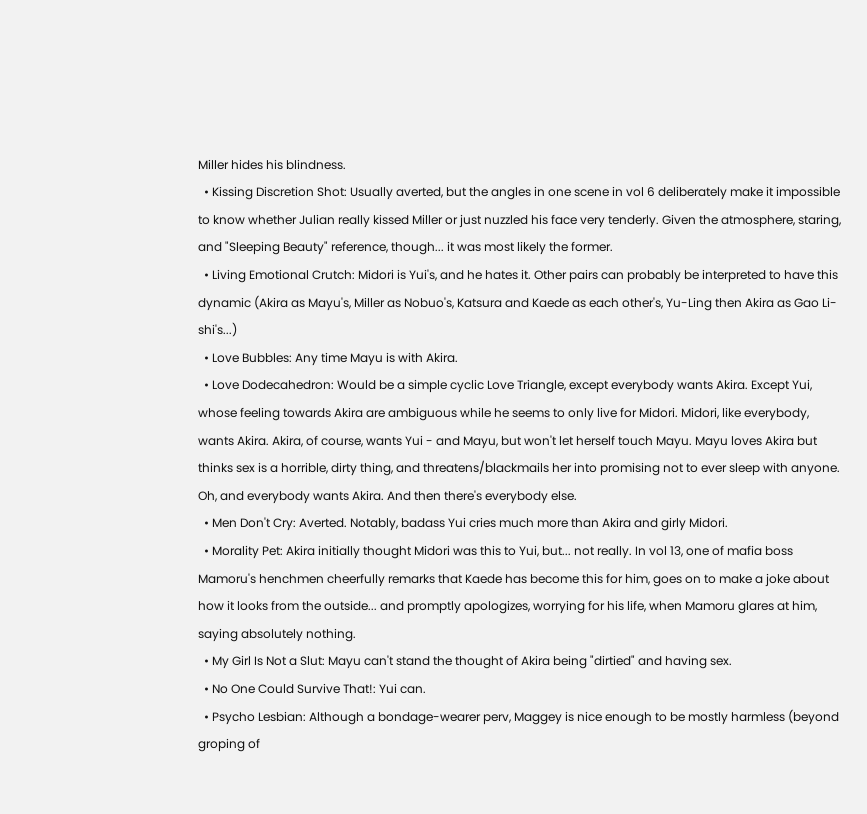Miller hides his blindness.
  • Kissing Discretion Shot: Usually averted, but the angles in one scene in vol 6 deliberately make it impossible to know whether Julian really kissed Miller or just nuzzled his face very tenderly. Given the atmosphere, staring, and "Sleeping Beauty" reference, though... it was most likely the former.
  • Living Emotional Crutch: Midori is Yui's, and he hates it. Other pairs can probably be interpreted to have this dynamic (Akira as Mayu's, Miller as Nobuo's, Katsura and Kaede as each other's, Yu-Ling then Akira as Gao Li-shi's...)
  • Love Bubbles: Any time Mayu is with Akira.
  • Love Dodecahedron: Would be a simple cyclic Love Triangle, except everybody wants Akira. Except Yui, whose feeling towards Akira are ambiguous while he seems to only live for Midori. Midori, like everybody, wants Akira. Akira, of course, wants Yui - and Mayu, but won't let herself touch Mayu. Mayu loves Akira but thinks sex is a horrible, dirty thing, and threatens/blackmails her into promising not to ever sleep with anyone. Oh, and everybody wants Akira. And then there's everybody else.
  • Men Don't Cry: Averted. Notably, badass Yui cries much more than Akira and girly Midori.
  • Morality Pet: Akira initially thought Midori was this to Yui, but... not really. In vol 13, one of mafia boss Mamoru's henchmen cheerfully remarks that Kaede has become this for him, goes on to make a joke about how it looks from the outside... and promptly apologizes, worrying for his life, when Mamoru glares at him, saying absolutely nothing.
  • My Girl Is Not a Slut: Mayu can't stand the thought of Akira being "dirtied" and having sex.
  • No One Could Survive That!: Yui can.
  • Psycho Lesbian: Although a bondage-wearer perv, Maggey is nice enough to be mostly harmless (beyond groping of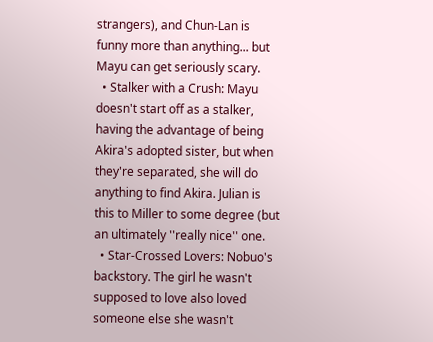strangers), and Chun-Lan is funny more than anything... but Mayu can get seriously scary.
  • Stalker with a Crush: Mayu doesn't start off as a stalker, having the advantage of being Akira's adopted sister, but when they're separated, she will do anything to find Akira. Julian is this to Miller to some degree (but an ultimately ''really nice'' one.
  • Star-Crossed Lovers: Nobuo's backstory. The girl he wasn't supposed to love also loved someone else she wasn't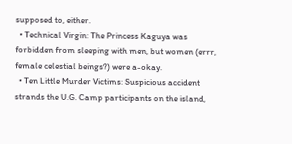supposed to, either.
  • Technical Virgin: The Princess Kaguya was forbidden from sleeping with men, but women (errr, female celestial beings?) were a-okay.
  • Ten Little Murder Victims: Suspicious accident strands the U.G. Camp participants on the island,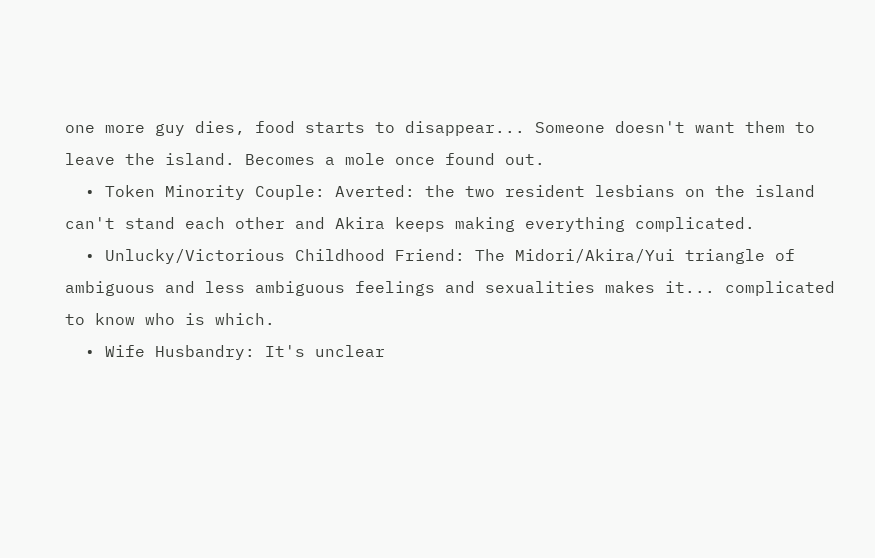one more guy dies, food starts to disappear... Someone doesn't want them to leave the island. Becomes a mole once found out.
  • Token Minority Couple: Averted: the two resident lesbians on the island can't stand each other and Akira keeps making everything complicated.
  • Unlucky/Victorious Childhood Friend: The Midori/Akira/Yui triangle of ambiguous and less ambiguous feelings and sexualities makes it... complicated to know who is which.
  • Wife Husbandry: It's unclear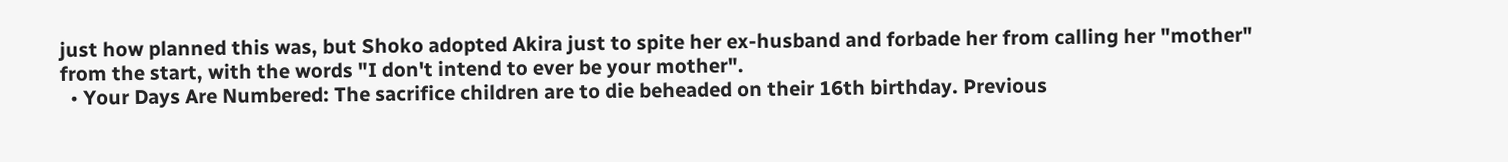just how planned this was, but Shoko adopted Akira just to spite her ex-husband and forbade her from calling her "mother" from the start, with the words "I don't intend to ever be your mother".
  • Your Days Are Numbered: The sacrifice children are to die beheaded on their 16th birthday. Previous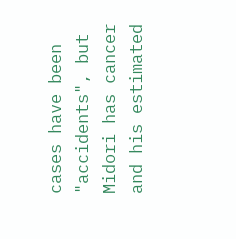cases have been "accidents", but Midori has cancer and his estimated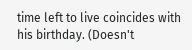time left to live coincides with his birthday. (Doesn't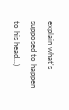explain what's supposed to happen to his head...)